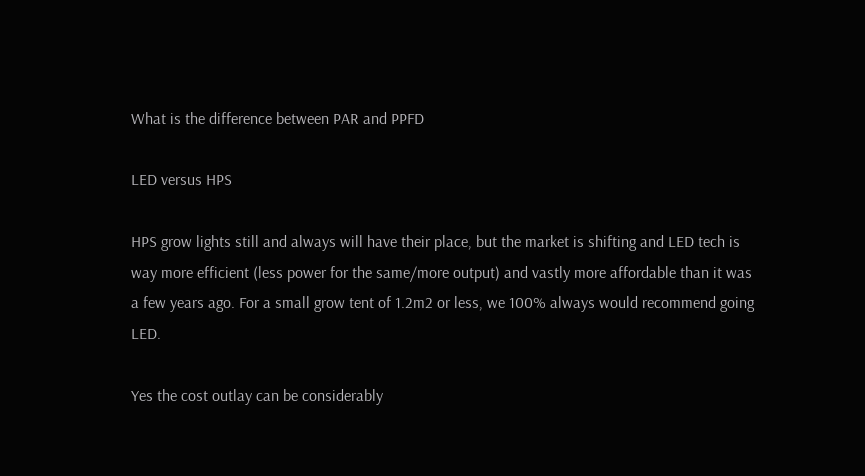What is the difference between PAR and PPFD

LED versus HPS

HPS grow lights still and always will have their place, but the market is shifting and LED tech is way more efficient (less power for the same/more output) and vastly more affordable than it was a few years ago. For a small grow tent of 1.2m2 or less, we 100% always would recommend going LED.

Yes the cost outlay can be considerably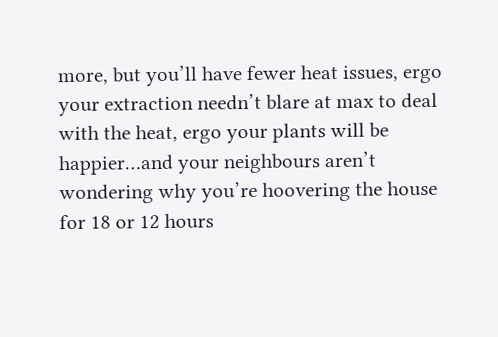more, but you’ll have fewer heat issues, ergo your extraction needn’t blare at max to deal with the heat, ergo your plants will be happier…and your neighbours aren’t wondering why you’re hoovering the house for 18 or 12 hours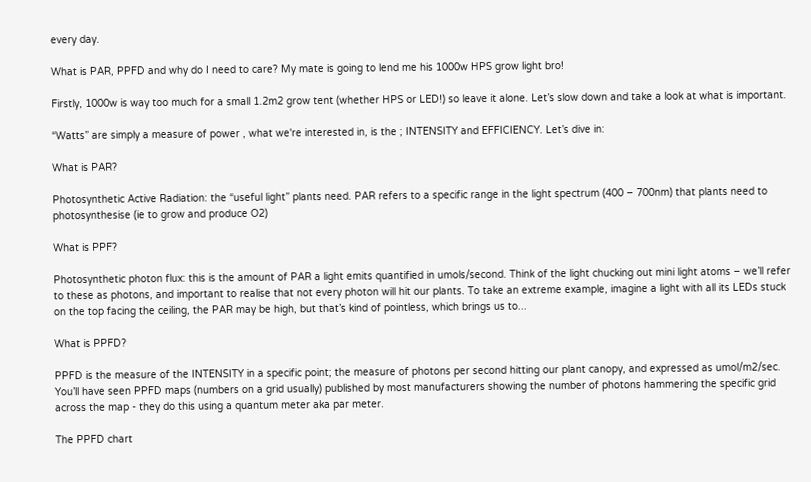every day.

What is PAR, PPFD and why do I need to care? My mate is going to lend me his 1000w HPS grow light bro!

Firstly, 1000w is way too much for a small 1.2m2 grow tent (whether HPS or LED!) so leave it alone. Let’s slow down and take a look at what is important.

“Watts” are simply a measure of power , what we're interested in, is the ; INTENSITY and EFFICIENCY. Let’s dive in:

What is PAR?

Photosynthetic Active Radiation: the “useful light” plants need. PAR refers to a specific range in the light spectrum (400 – 700nm) that plants need to photosynthesise (ie to grow and produce O2)

What is PPF?

Photosynthetic photon flux: this is the amount of PAR a light emits quantified in umols/second. Think of the light chucking out mini light atoms – we’ll refer to these as photons, and important to realise that not every photon will hit our plants. To take an extreme example, imagine a light with all its LEDs stuck on the top facing the ceiling, the PAR may be high, but that’s kind of pointless, which brings us to...

What is PPFD?

PPFD is the measure of the INTENSITY in a specific point; the measure of photons per second hitting our plant canopy, and expressed as umol/m2/sec.  You’ll have seen PPFD maps (numbers on a grid usually) published by most manufacturers showing the number of photons hammering the specific grid across the map - they do this using a quantum meter aka par meter.

The PPFD chart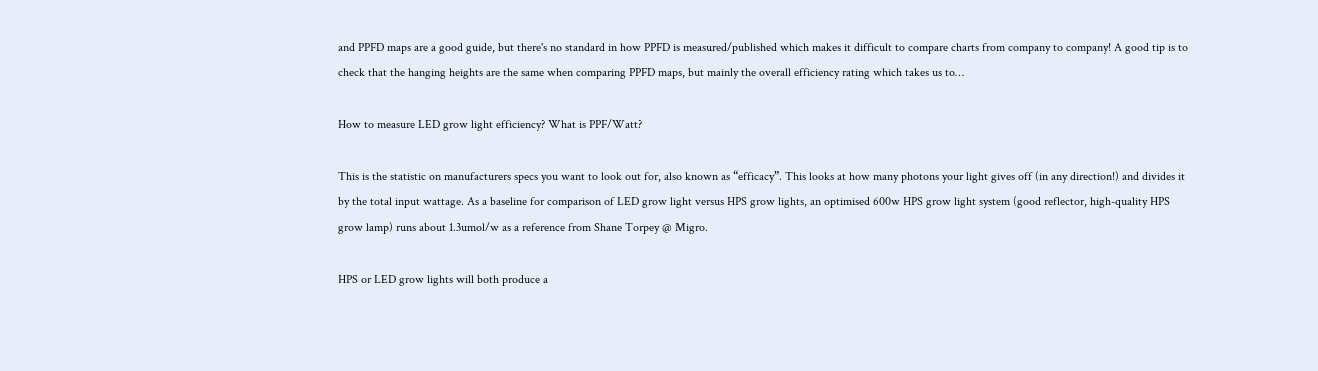and PPFD maps are a good guide, but there's no standard in how PPFD is measured/published which makes it difficult to compare charts from company to company! A good tip is to check that the hanging heights are the same when comparing PPFD maps, but mainly the overall efficiency rating which takes us to…

How to measure LED grow light efficiency? What is PPF/Watt?

This is the statistic on manufacturers specs you want to look out for, also known as “efficacy”. This looks at how many photons your light gives off (in any direction!) and divides it by the total input wattage. As a baseline for comparison of LED grow light versus HPS grow lights, an optimised 600w HPS grow light system (good reflector, high-quality HPS grow lamp) runs about 1.3umol/w as a reference from Shane Torpey @ Migro.

HPS or LED grow lights will both produce a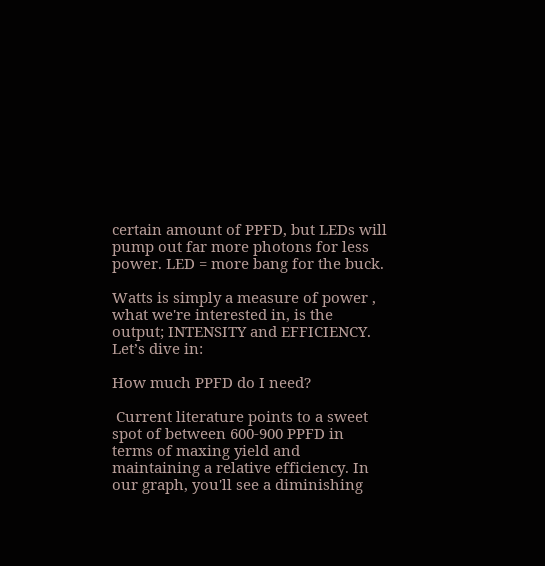certain amount of PPFD, but LEDs will pump out far more photons for less power. LED = more bang for the buck.

Watts is simply a measure of power , what we're interested in, is the output; INTENSITY and EFFICIENCY. Let’s dive in:

How much PPFD do I need?

 Current literature points to a sweet spot of between 600-900 PPFD in terms of maxing yield and maintaining a relative efficiency. In our graph, you'll see a diminishing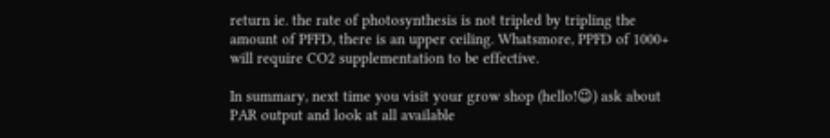return ie. the rate of photosynthesis is not tripled by tripling the amount of PFFD, there is an upper ceiling. Whatsmore, PPFD of 1000+ will require CO2 supplementation to be effective.

In summary, next time you visit your grow shop (hello!😉) ask about PAR output and look at all available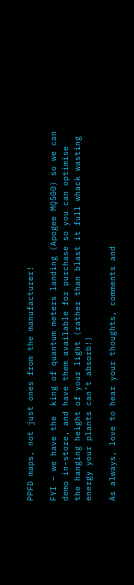PPFD maps, not just ones from the manufacturer!

FYI – we have the  king of quantum meters landing (Apogee MQ500) so we can demo in-store, and have them available for purchase so you can optimise the hanging height of your light (rather than blast it full whack wasting energy your plants can’t absorb!)

As always, love to hear your thoughts, comments and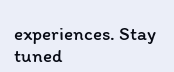experiences. Stay tuned